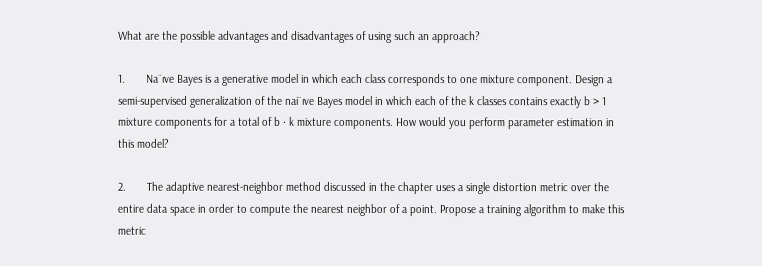What are the possible advantages and disadvantages of using such an approach?

1.       Na¨ıve Bayes is a generative model in which each class corresponds to one mixture component. Design a semi-supervised generalization of the nai¨ıve Bayes model in which each of the k classes contains exactly b > 1 mixture components for a total of b · k mixture components. How would you perform parameter estimation in this model?

2.       The adaptive nearest-neighbor method discussed in the chapter uses a single distortion metric over the entire data space in order to compute the nearest neighbor of a point. Propose a training algorithm to make this metric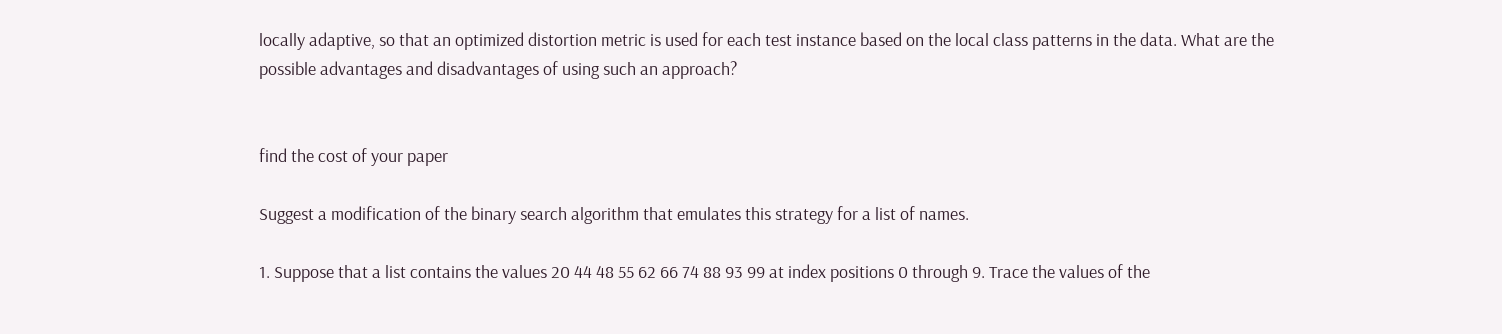locally adaptive, so that an optimized distortion metric is used for each test instance based on the local class patterns in the data. What are the possible advantages and disadvantages of using such an approach?


find the cost of your paper

Suggest a modification of the binary search algorithm that emulates this strategy for a list of names.

1. Suppose that a list contains the values 20 44 48 55 62 66 74 88 93 99 at index positions 0 through 9. Trace the values of the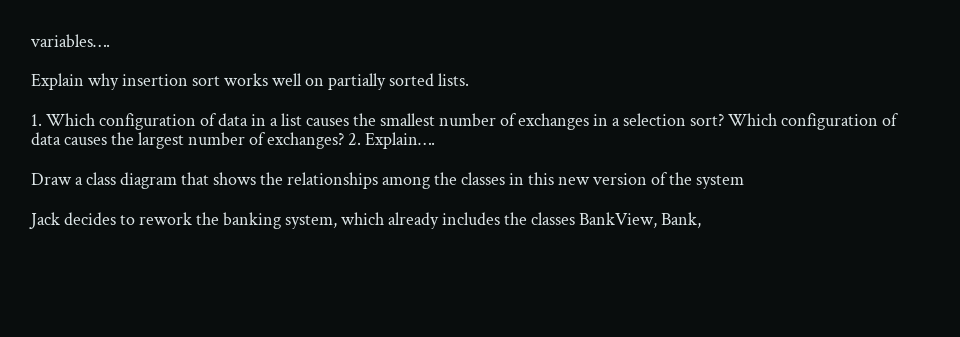variables….

Explain why insertion sort works well on partially sorted lists.

1. Which configuration of data in a list causes the smallest number of exchanges in a selection sort? Which configuration of data causes the largest number of exchanges? 2. Explain….

Draw a class diagram that shows the relationships among the classes in this new version of the system

Jack decides to rework the banking system, which already includes the classes BankView, Bank,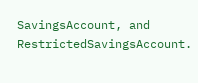SavingsAccount, and RestrictedSavingsAccount.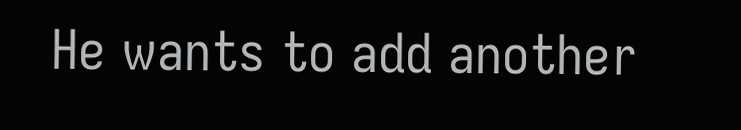He wants to add another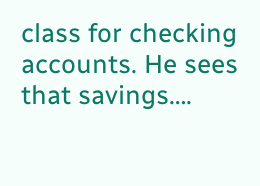class for checking accounts. He sees that savings….